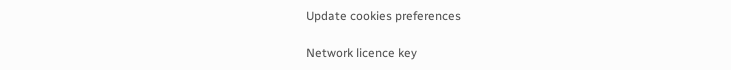Update cookies preferences

Network licence key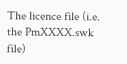The licence file (i.e. the PmXXXX.swk file)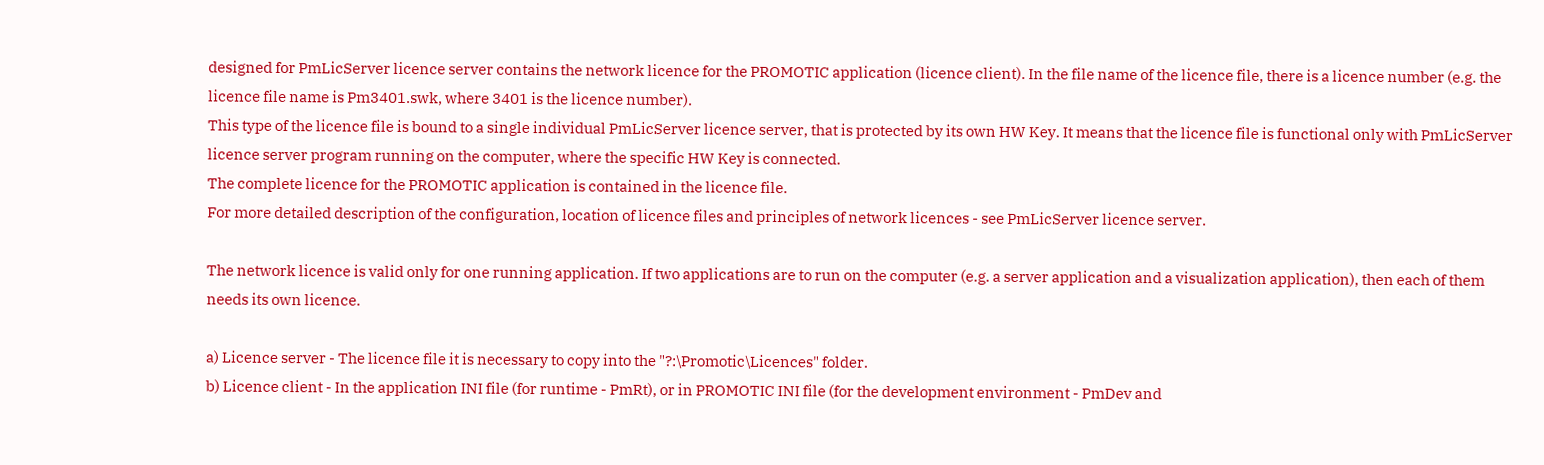designed for PmLicServer licence server contains the network licence for the PROMOTIC application (licence client). In the file name of the licence file, there is a licence number (e.g. the licence file name is Pm3401.swk, where 3401 is the licence number).
This type of the licence file is bound to a single individual PmLicServer licence server, that is protected by its own HW Key. It means that the licence file is functional only with PmLicServer licence server program running on the computer, where the specific HW Key is connected.
The complete licence for the PROMOTIC application is contained in the licence file.
For more detailed description of the configuration, location of licence files and principles of network licences - see PmLicServer licence server.

The network licence is valid only for one running application. If two applications are to run on the computer (e.g. a server application and a visualization application), then each of them needs its own licence.

a) Licence server - The licence file it is necessary to copy into the "?:\Promotic\Licences" folder.
b) Licence client - In the application INI file (for runtime - PmRt), or in PROMOTIC INI file (for the development environment - PmDev and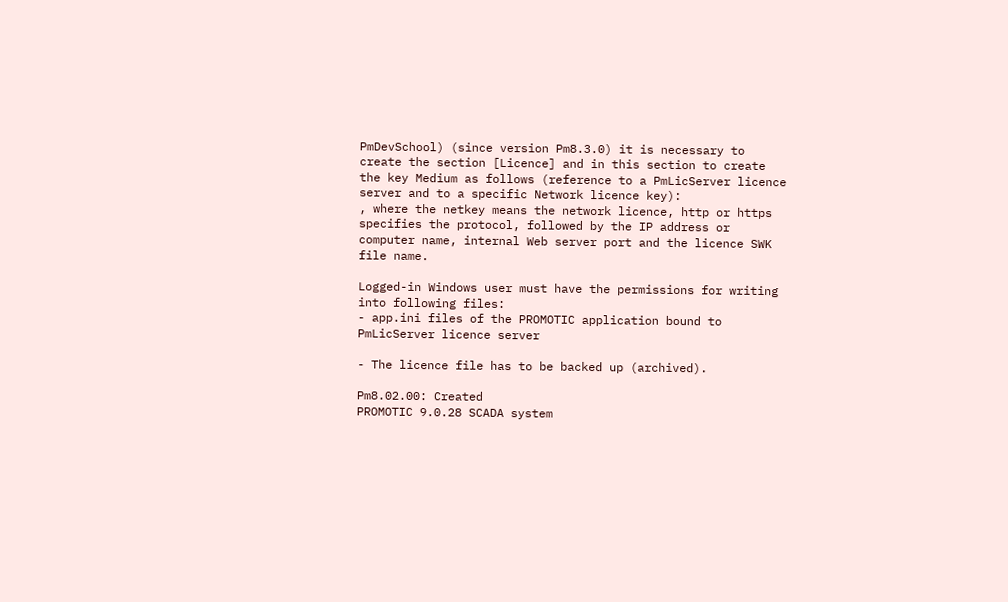PmDevSchool) (since version Pm8.3.0) it is necessary to create the section [Licence] and in this section to create the key Medium as follows (reference to a PmLicServer licence server and to a specific Network licence key):
, where the netkey means the network licence, http or https specifies the protocol, followed by the IP address or computer name, internal Web server port and the licence SWK file name.

Logged-in Windows user must have the permissions for writing into following files:
- app.ini files of the PROMOTIC application bound to PmLicServer licence server

- The licence file has to be backed up (archived).

Pm8.02.00: Created
PROMOTIC 9.0.28 SCADA system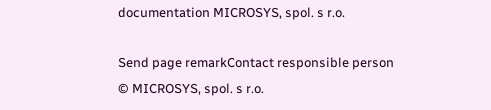documentation MICROSYS, spol. s r.o.

Send page remarkContact responsible person
© MICROSYS, spol. s r.o.